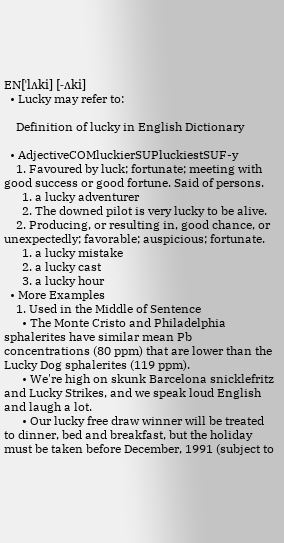EN[ˈlʌki] [-ʌki]
  • Lucky may refer to:

    Definition of lucky in English Dictionary

  • AdjectiveCOMluckierSUPluckiestSUF-y
    1. Favoured by luck; fortunate; meeting with good success or good fortune. Said of persons.
      1. a lucky adventurer
      2. The downed pilot is very lucky to be alive.
    2. Producing, or resulting in, good chance, or unexpectedly; favorable; auspicious; fortunate.
      1. a lucky mistake
      2. a lucky cast
      3. a lucky hour
  • More Examples
    1. Used in the Middle of Sentence
      • The Monte Cristo and Philadelphia sphalerites have similar mean Pb concentrations (80 ppm) that are lower than the Lucky Dog sphalerites (119 ppm).
      • We're high on skunk Barcelona snicklefritz and Lucky Strikes, and we speak loud English and laugh a lot.
      • Our lucky free draw winner will be treated to dinner, bed and breakfast, but the holiday must be taken before December, 1991 (subject to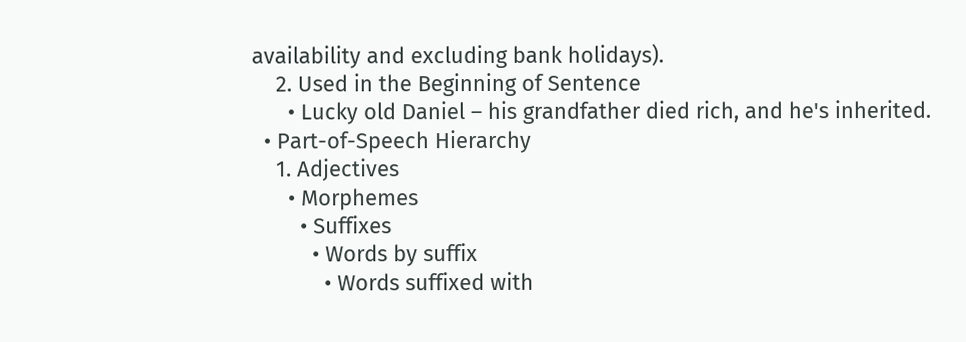availability and excluding bank holidays).
    2. Used in the Beginning of Sentence
      • Lucky old Daniel – his grandfather died rich, and he's inherited.
  • Part-of-Speech Hierarchy
    1. Adjectives
      • Morphemes
        • Suffixes
          • Words by suffix
            • Words suffixed with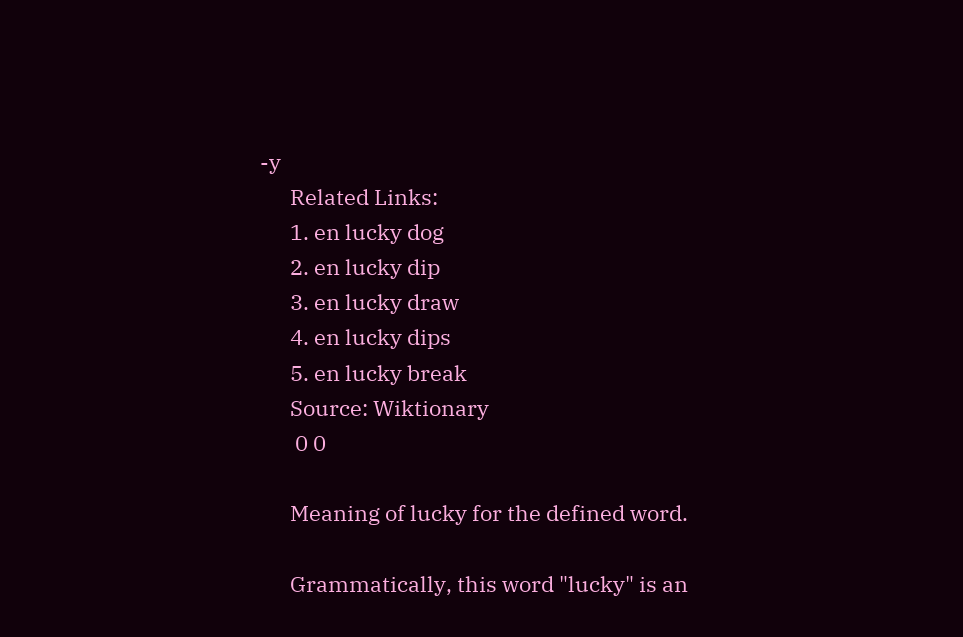-y
      Related Links:
      1. en lucky dog
      2. en lucky dip
      3. en lucky draw
      4. en lucky dips
      5. en lucky break
      Source: Wiktionary
       0 0

      Meaning of lucky for the defined word.

      Grammatically, this word "lucky" is an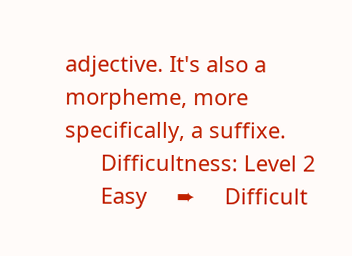adjective. It's also a morpheme, more specifically, a suffixe.
      Difficultness: Level 2
      Easy     ➨     Difficult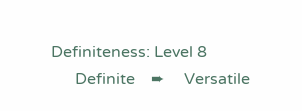Definiteness: Level 8
      Definite    ➨     Versatile